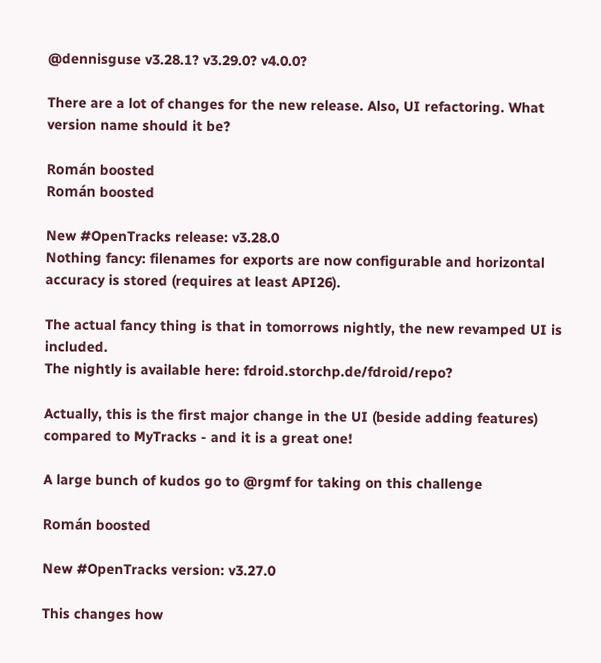@dennisguse v3.28.1? v3.29.0? v4.0.0?

There are a lot of changes for the new release. Also, UI refactoring. What version name should it be?

Román boosted
Román boosted

New #OpenTracks release: v3.28.0
Nothing fancy: filenames for exports are now configurable and horizontal accuracy is stored (requires at least API26).

The actual fancy thing is that in tomorrows nightly, the new revamped UI is included.
The nightly is available here: fdroid.storchp.de/fdroid/repo?

Actually, this is the first major change in the UI (beside adding features) compared to MyTracks - and it is a great one!

A large bunch of kudos go to @rgmf for taking on this challenge

Román boosted

New #OpenTracks version: v3.27.0

This changes how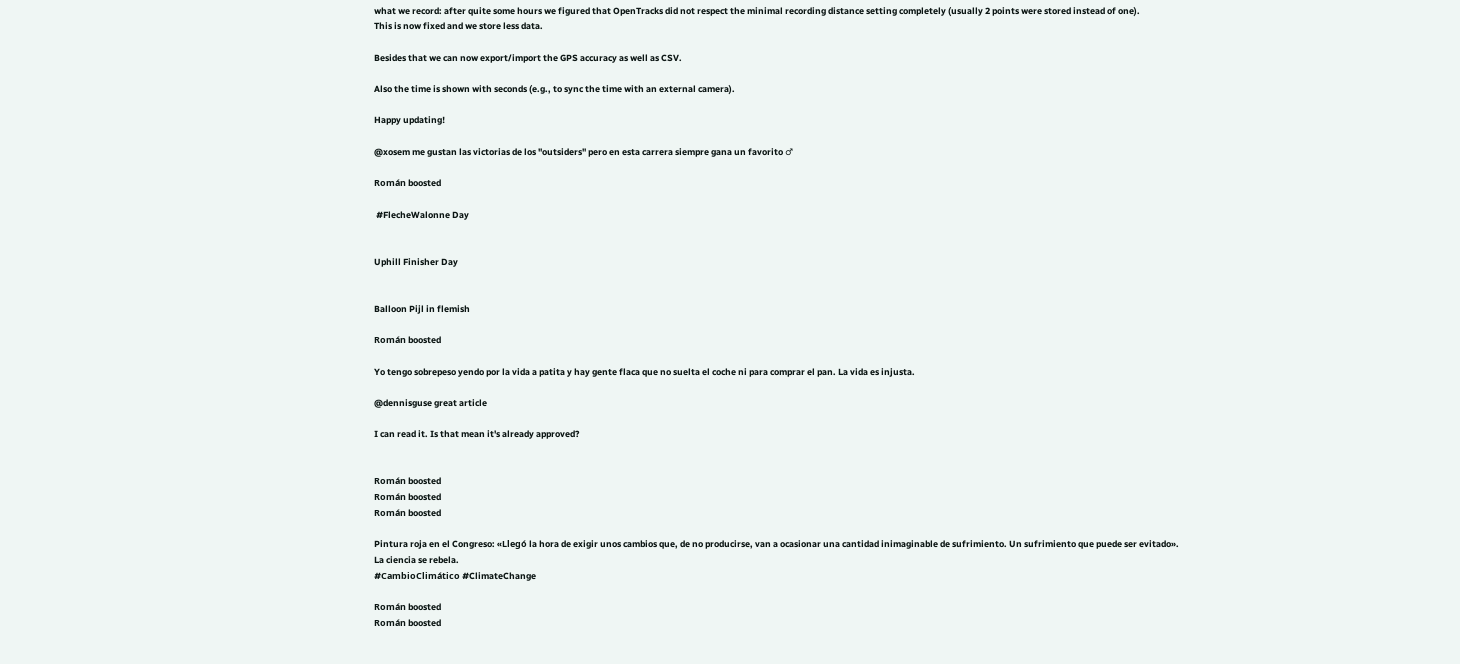what we record: after quite some hours we figured that OpenTracks did not respect the minimal recording distance setting completely (usually 2 points were stored instead of one).
This is now fixed and we store less data.

Besides that we can now export/import the GPS accuracy as well as CSV.

Also the time is shown with seconds (e.g., to sync the time with an external camera).

Happy updating!

@xosem me gustan las victorias de los "outsiders" pero en esta carrera siempre gana un favorito ♂

Román boosted

 #FlecheWalonne Day


Uphill Finisher Day


Balloon Pijl in flemish

Román boosted

Yo tengo sobrepeso yendo por la vida a patita y hay gente flaca que no suelta el coche ni para comprar el pan. La vida es injusta.

@dennisguse great article

I can read it. Is that mean it's already approved?


Román boosted
Román boosted
Román boosted

Pintura roja en el Congreso: «Llegó la hora de exigir unos cambios que, de no producirse, van a ocasionar una cantidad inimaginable de sufrimiento. Un sufrimiento que puede ser evitado».
La ciencia se rebela.
#CambioClimático #ClimateChange

Román boosted
Román boosted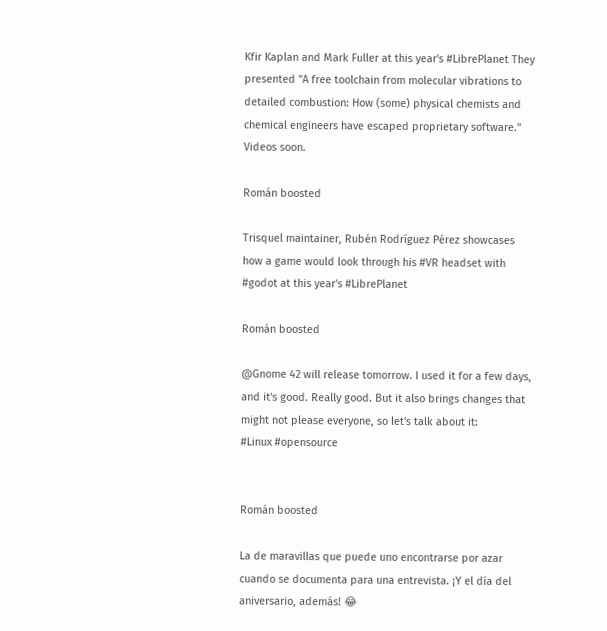Kfir Kaplan and Mark Fuller at this year's #LibrePlanet They presented "A free toolchain from molecular vibrations to detailed combustion: How (some) physical chemists and chemical engineers have escaped proprietary software." Videos soon.

Román boosted

Trisquel maintainer, Rubén Rodríguez Pérez showcases how a game would look through his #VR headset with #godot at this year's #LibrePlanet

Román boosted

@Gnome 42 will release tomorrow. I used it for a few days, and it's good. Really good. But it also brings changes that might not please everyone, so let's talk about it:
#Linux #opensource


Román boosted

La de maravillas que puede uno encontrarse por azar cuando se documenta para una entrevista. ¡Y el día del aniversario, además! 😂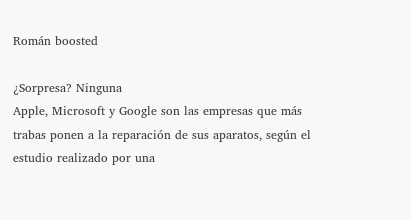Román boosted

¿Sorpresa? Ninguna
Apple, Microsoft y Google son las empresas que más trabas ponen a la reparación de sus aparatos, según el estudio realizado por una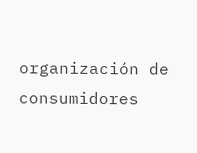organización de consumidores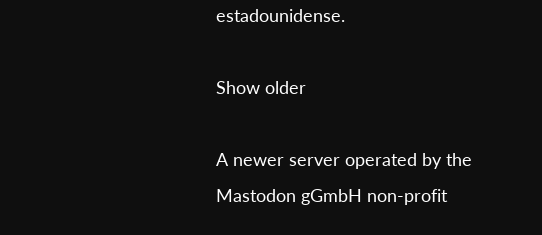estadounidense.

Show older

A newer server operated by the Mastodon gGmbH non-profit